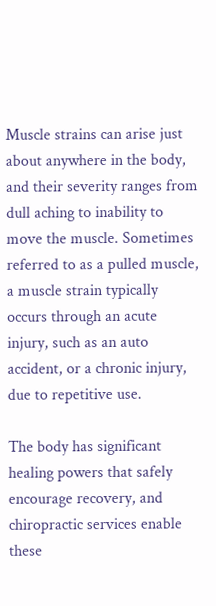Muscle strains can arise just about anywhere in the body, and their severity ranges from dull aching to inability to move the muscle. Sometimes referred to as a pulled muscle, a muscle strain typically occurs through an acute injury, such as an auto accident, or a chronic injury, due to repetitive use.

The body has significant healing powers that safely encourage recovery, and chiropractic services enable these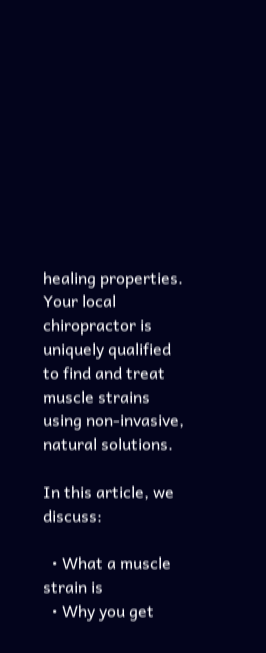healing properties. Your local chiropractor is uniquely qualified to find and treat muscle strains using non-invasive, natural solutions.

In this article, we discuss:

  • What a muscle strain is
  • Why you get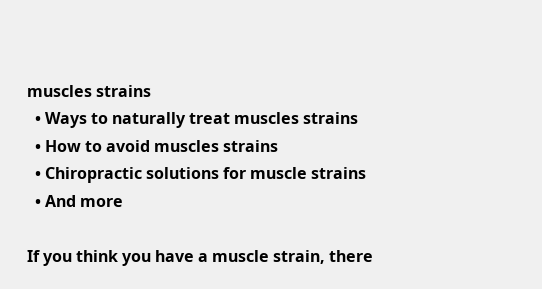muscles strains
  • Ways to naturally treat muscles strains
  • How to avoid muscles strains
  • Chiropractic solutions for muscle strains
  • And more

If you think you have a muscle strain, there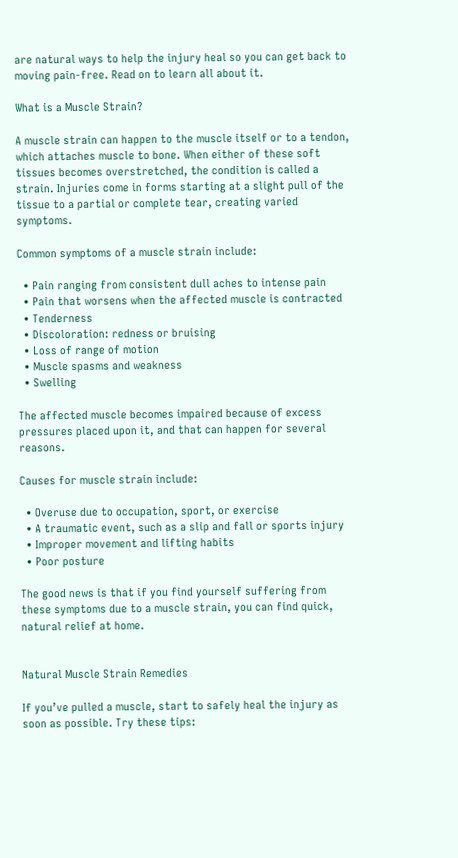are natural ways to help the injury heal so you can get back to moving pain-free. Read on to learn all about it.

What is a Muscle Strain?

A muscle strain can happen to the muscle itself or to a tendon, which attaches muscle to bone. When either of these soft tissues becomes overstretched, the condition is called a strain. Injuries come in forms starting at a slight pull of the tissue to a partial or complete tear, creating varied symptoms.

Common symptoms of a muscle strain include:

  • Pain ranging from consistent dull aches to intense pain
  • Pain that worsens when the affected muscle is contracted
  • Tenderness
  • Discoloration: redness or bruising
  • Loss of range of motion
  • Muscle spasms and weakness
  • Swelling

The affected muscle becomes impaired because of excess pressures placed upon it, and that can happen for several reasons.

Causes for muscle strain include:

  • Overuse due to occupation, sport, or exercise
  • A traumatic event, such as a slip and fall or sports injury
  • Improper movement and lifting habits
  • Poor posture

The good news is that if you find yourself suffering from these symptoms due to a muscle strain, you can find quick, natural relief at home.


Natural Muscle Strain Remedies

If you’ve pulled a muscle, start to safely heal the injury as soon as possible. Try these tips: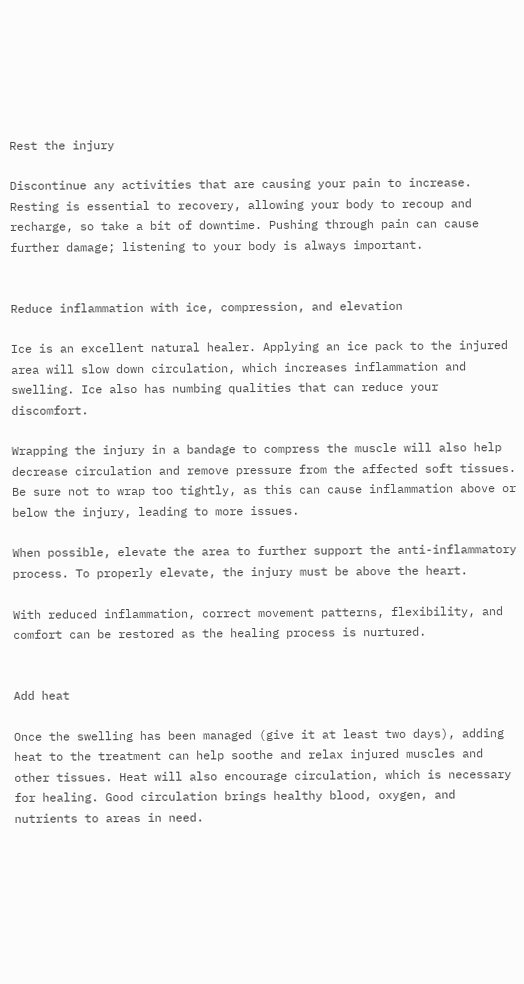Rest the injury

Discontinue any activities that are causing your pain to increase. Resting is essential to recovery, allowing your body to recoup and recharge, so take a bit of downtime. Pushing through pain can cause further damage; listening to your body is always important.


Reduce inflammation with ice, compression, and elevation

Ice is an excellent natural healer. Applying an ice pack to the injured area will slow down circulation, which increases inflammation and swelling. Ice also has numbing qualities that can reduce your discomfort.

Wrapping the injury in a bandage to compress the muscle will also help decrease circulation and remove pressure from the affected soft tissues. Be sure not to wrap too tightly, as this can cause inflammation above or below the injury, leading to more issues.

When possible, elevate the area to further support the anti-inflammatory process. To properly elevate, the injury must be above the heart.

With reduced inflammation, correct movement patterns, flexibility, and comfort can be restored as the healing process is nurtured.


Add heat

Once the swelling has been managed (give it at least two days), adding heat to the treatment can help soothe and relax injured muscles and other tissues. Heat will also encourage circulation, which is necessary for healing. Good circulation brings healthy blood, oxygen, and nutrients to areas in need.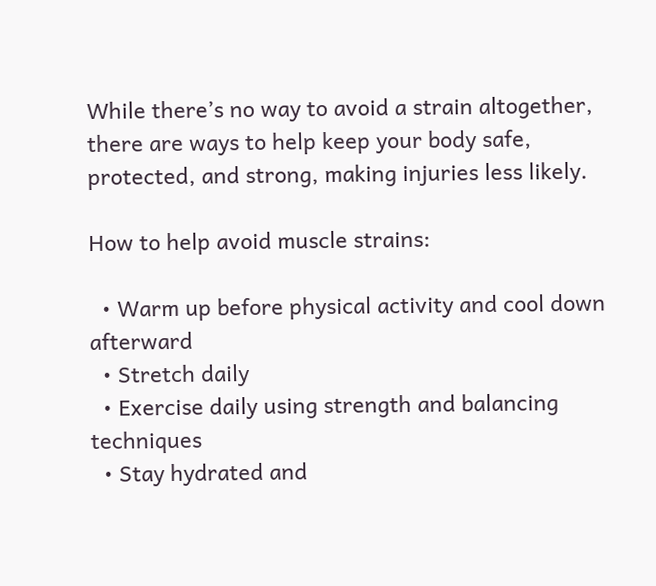While there’s no way to avoid a strain altogether, there are ways to help keep your body safe, protected, and strong, making injuries less likely.

How to help avoid muscle strains:

  • Warm up before physical activity and cool down afterward
  • Stretch daily
  • Exercise daily using strength and balancing techniques
  • Stay hydrated and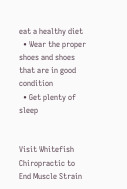eat a healthy diet
  • Wear the proper shoes and shoes that are in good condition
  • Get plenty of sleep


Visit Whitefish Chiropractic to End Muscle Strain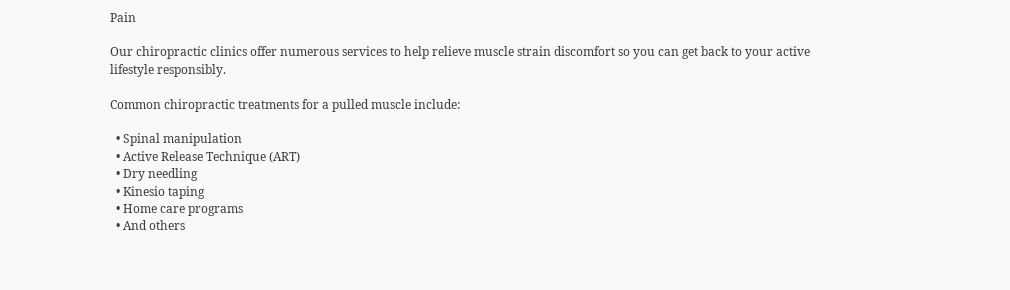Pain

Our chiropractic clinics offer numerous services to help relieve muscle strain discomfort so you can get back to your active lifestyle responsibly.

Common chiropractic treatments for a pulled muscle include:

  • Spinal manipulation
  • Active Release Technique (ART)
  • Dry needling
  • Kinesio taping
  • Home care programs
  • And others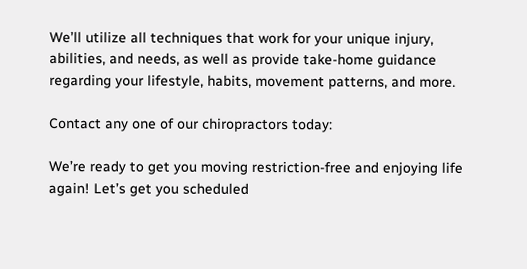We’ll utilize all techniques that work for your unique injury, abilities, and needs, as well as provide take-home guidance regarding your lifestyle, habits, movement patterns, and more.

Contact any one of our chiropractors today:

We’re ready to get you moving restriction-free and enjoying life again! Let’s get you scheduled